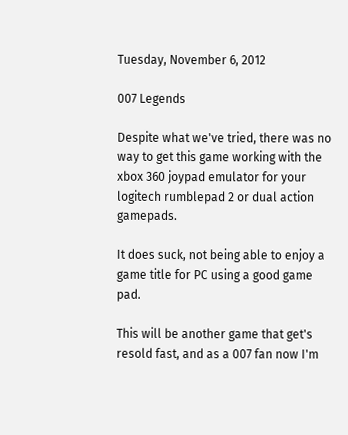Tuesday, November 6, 2012

007 Legends

Despite what we've tried, there was no way to get this game working with the xbox 360 joypad emulator for your logitech rumblepad 2 or dual action gamepads.

It does suck, not being able to enjoy a game title for PC using a good game pad.

This will be another game that get's resold fast, and as a 007 fan now I'm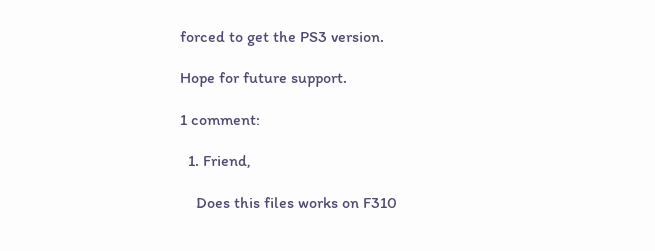forced to get the PS3 version.

Hope for future support.

1 comment:

  1. Friend,

    Does this files works on F310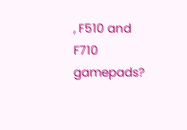, F510 and F710 gamepads?